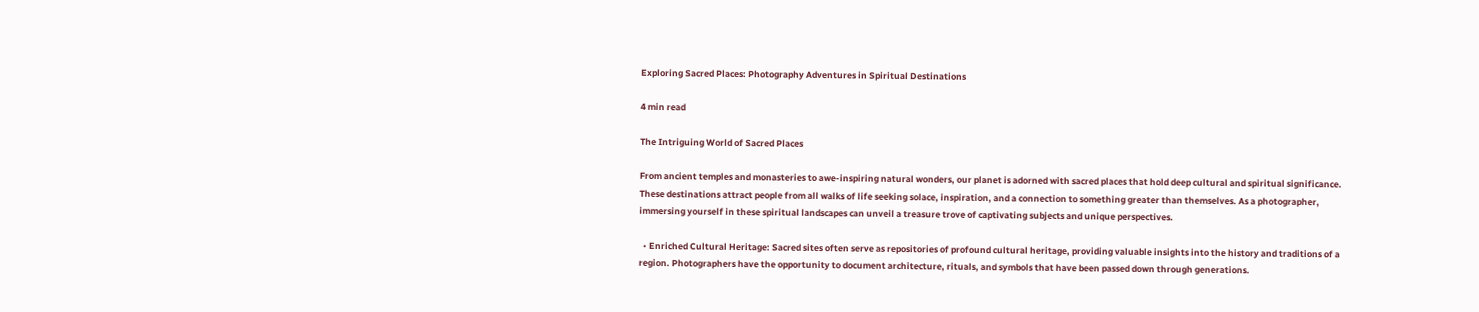Exploring Sacred Places: Photography Adventures in Spiritual Destinations

4 min read

The Intriguing World of Sacred Places

From ancient temples and monasteries to awe-inspiring natural wonders, our planet is adorned with sacred places that hold deep cultural and spiritual significance. These destinations attract people from all walks of life seeking solace, inspiration, and a connection to something greater than themselves. As a photographer, immersing yourself in these spiritual landscapes can unveil a treasure trove of captivating subjects and unique perspectives.

  • Enriched Cultural Heritage: Sacred sites often serve as repositories of profound cultural heritage, providing valuable insights into the history and traditions of a region. Photographers have the opportunity to document architecture, rituals, and symbols that have been passed down through generations.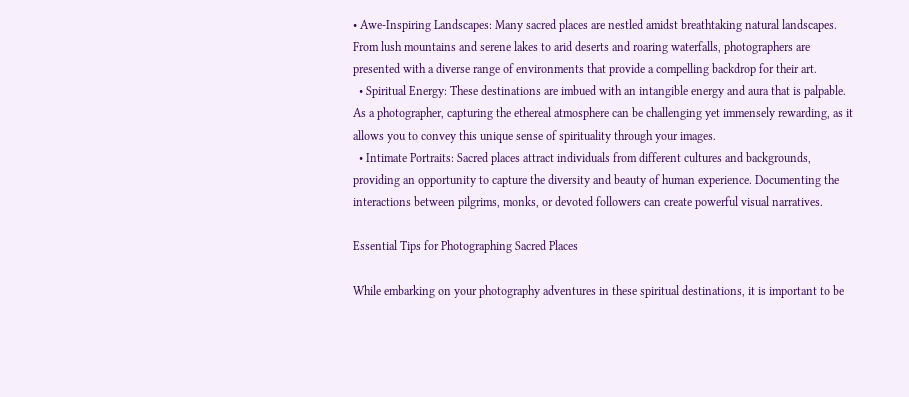• Awe-Inspiring Landscapes: Many sacred places are nestled amidst breathtaking natural landscapes. From lush mountains and serene lakes to arid deserts and roaring waterfalls, photographers are presented with a diverse range of environments that provide a compelling backdrop for their art.
  • Spiritual Energy: These destinations are imbued with an intangible energy and aura that is palpable. As a photographer, capturing the ethereal atmosphere can be challenging yet immensely rewarding, as it allows you to convey this unique sense of spirituality through your images.
  • Intimate Portraits: Sacred places attract individuals from different cultures and backgrounds, providing an opportunity to capture the diversity and beauty of human experience. Documenting the interactions between pilgrims, monks, or devoted followers can create powerful visual narratives.

Essential Tips for Photographing Sacred Places

While embarking on your photography adventures in these spiritual destinations, it is important to be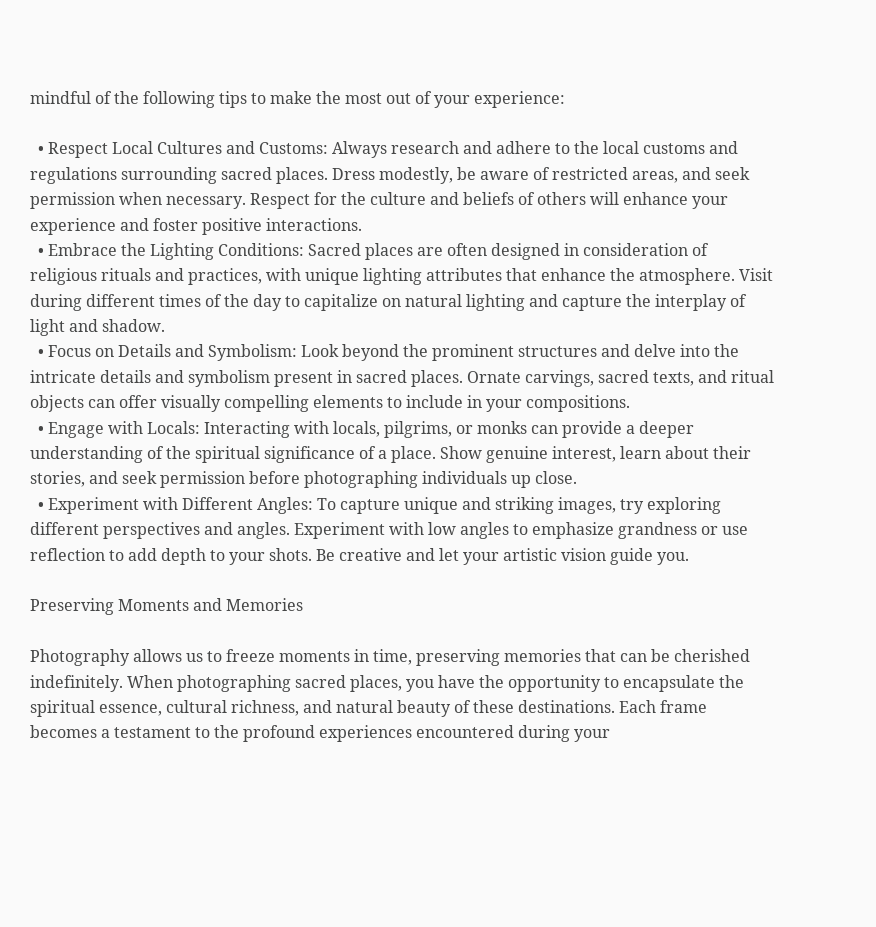mindful of the following tips to make the most out of your experience:

  • Respect Local Cultures and Customs: Always research and adhere to the local customs and regulations surrounding sacred places. Dress modestly, be aware of restricted areas, and seek permission when necessary. Respect for the culture and beliefs of others will enhance your experience and foster positive interactions.
  • Embrace the Lighting Conditions: Sacred places are often designed in consideration of religious rituals and practices, with unique lighting attributes that enhance the atmosphere. Visit during different times of the day to capitalize on natural lighting and capture the interplay of light and shadow.
  • Focus on Details and Symbolism: Look beyond the prominent structures and delve into the intricate details and symbolism present in sacred places. Ornate carvings, sacred texts, and ritual objects can offer visually compelling elements to include in your compositions.
  • Engage with Locals: Interacting with locals, pilgrims, or monks can provide a deeper understanding of the spiritual significance of a place. Show genuine interest, learn about their stories, and seek permission before photographing individuals up close.
  • Experiment with Different Angles: To capture unique and striking images, try exploring different perspectives and angles. Experiment with low angles to emphasize grandness or use reflection to add depth to your shots. Be creative and let your artistic vision guide you.

Preserving Moments and Memories

Photography allows us to freeze moments in time, preserving memories that can be cherished indefinitely. When photographing sacred places, you have the opportunity to encapsulate the spiritual essence, cultural richness, and natural beauty of these destinations. Each frame becomes a testament to the profound experiences encountered during your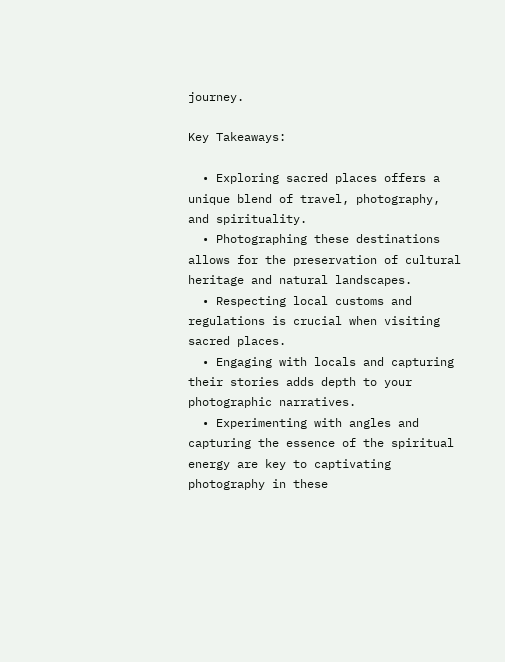journey.

Key Takeaways:

  • Exploring sacred places offers a unique blend of travel, photography, and spirituality.
  • Photographing these destinations allows for the preservation of cultural heritage and natural landscapes.
  • Respecting local customs and regulations is crucial when visiting sacred places.
  • Engaging with locals and capturing their stories adds depth to your photographic narratives.
  • Experimenting with angles and capturing the essence of the spiritual energy are key to captivating photography in these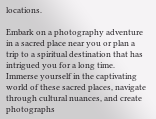locations.

Embark on a photography adventure in a sacred place near you or plan a trip to a spiritual destination that has intrigued you for a long time. Immerse yourself in the captivating world of these sacred places, navigate through cultural nuances, and create photographs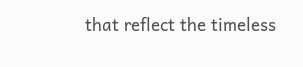that reflect the timeless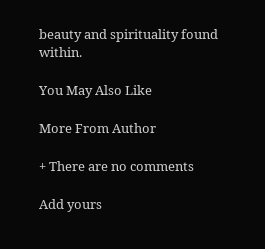beauty and spirituality found within.

You May Also Like

More From Author

+ There are no comments

Add yours